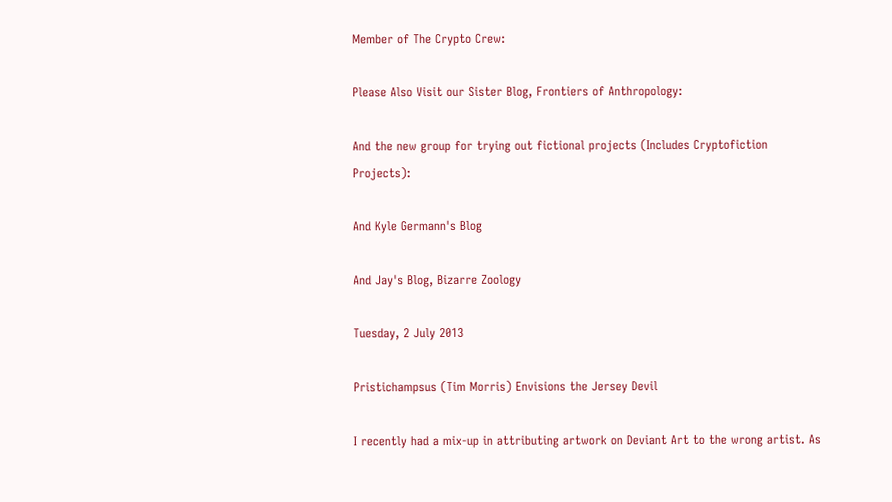Member of The Crypto Crew:

Please Also Visit our Sister Blog, Frontiers of Anthropology:

And the new group for trying out fictional projects (Includes Cryptofiction Projects):

And Kyle Germann's Blog

And Jay's Blog, Bizarre Zoology

Tuesday, 2 July 2013

Pristichampsus (Tim Morris) Envisions the Jersey Devil

I recently had a mix-up in attributing artwork on Deviant Art to the wrong artist. As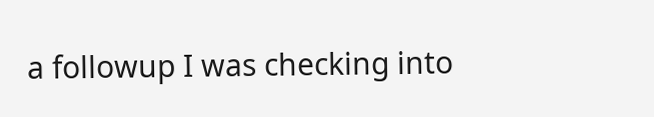a followup I was checking into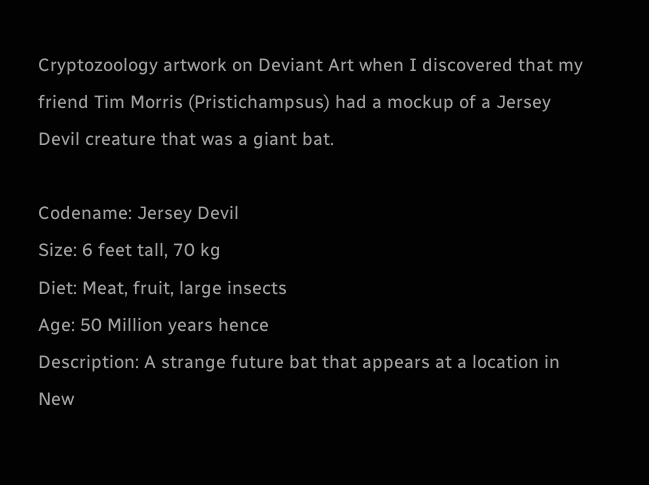Cryptozoology artwork on Deviant Art when I discovered that my friend Tim Morris (Pristichampsus) had a mockup of a Jersey Devil creature that was a giant bat.

Codename: Jersey Devil
Size: 6 feet tall, 70 kg
Diet: Meat, fruit, large insects
Age: 50 Million years hence
Description: A strange future bat that appears at a location in New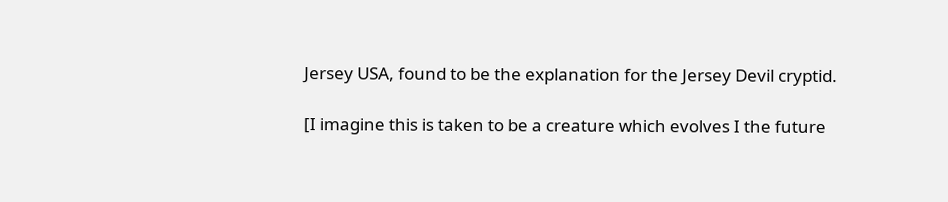Jersey USA, found to be the explanation for the Jersey Devil cryptid.

[I imagine this is taken to be a creature which evolves I the future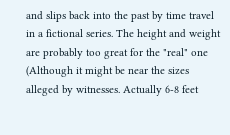and slips back into the past by time travel in a fictional series. The height and weight are probably too great for the "real" one (Although it might be near the sizes alleged by witnesses. Actually 6-8 feet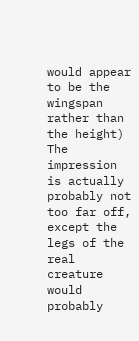would appear to be the wingspan rather than the height) The impression is actually probably not too far off, except the legs of the real creature would probably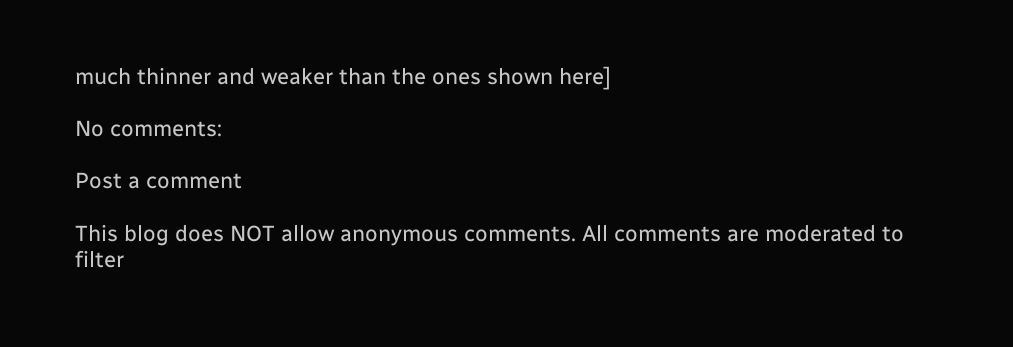much thinner and weaker than the ones shown here]

No comments:

Post a comment

This blog does NOT allow anonymous comments. All comments are moderated to filter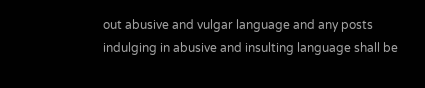out abusive and vulgar language and any posts indulging in abusive and insulting language shall be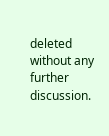deleted without any further discussion.